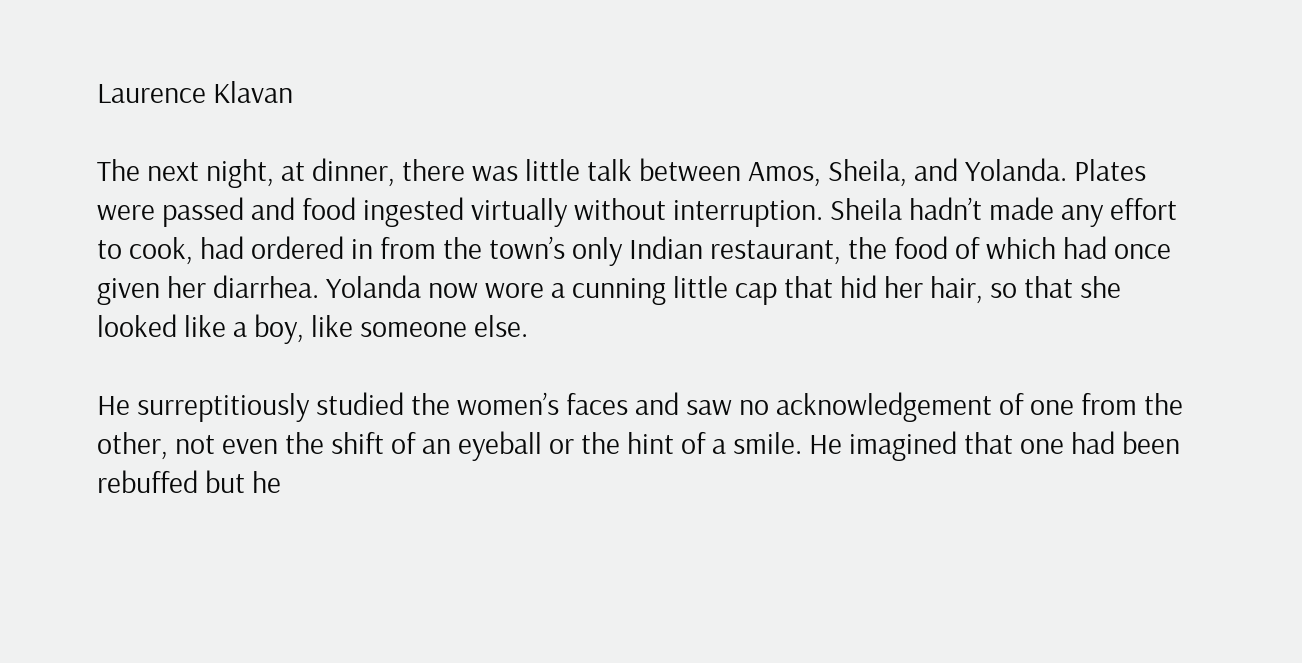Laurence Klavan

The next night, at dinner, there was little talk between Amos, Sheila, and Yolanda. Plates were passed and food ingested virtually without interruption. Sheila hadn’t made any effort to cook, had ordered in from the town’s only Indian restaurant, the food of which had once given her diarrhea. Yolanda now wore a cunning little cap that hid her hair, so that she looked like a boy, like someone else.

He surreptitiously studied the women’s faces and saw no acknowledgement of one from the other, not even the shift of an eyeball or the hint of a smile. He imagined that one had been rebuffed but he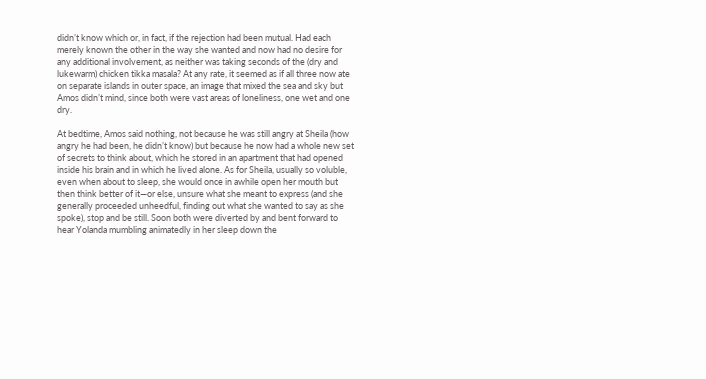didn’t know which or, in fact, if the rejection had been mutual. Had each merely known the other in the way she wanted and now had no desire for any additional involvement, as neither was taking seconds of the (dry and lukewarm) chicken tikka masala? At any rate, it seemed as if all three now ate on separate islands in outer space, an image that mixed the sea and sky but Amos didn’t mind, since both were vast areas of loneliness, one wet and one dry.

At bedtime, Amos said nothing, not because he was still angry at Sheila (how angry he had been, he didn’t know) but because he now had a whole new set of secrets to think about, which he stored in an apartment that had opened inside his brain and in which he lived alone. As for Sheila, usually so voluble, even when about to sleep, she would once in awhile open her mouth but then think better of it—or else, unsure what she meant to express (and she generally proceeded unheedful, finding out what she wanted to say as she spoke), stop and be still. Soon both were diverted by and bent forward to hear Yolanda mumbling animatedly in her sleep down the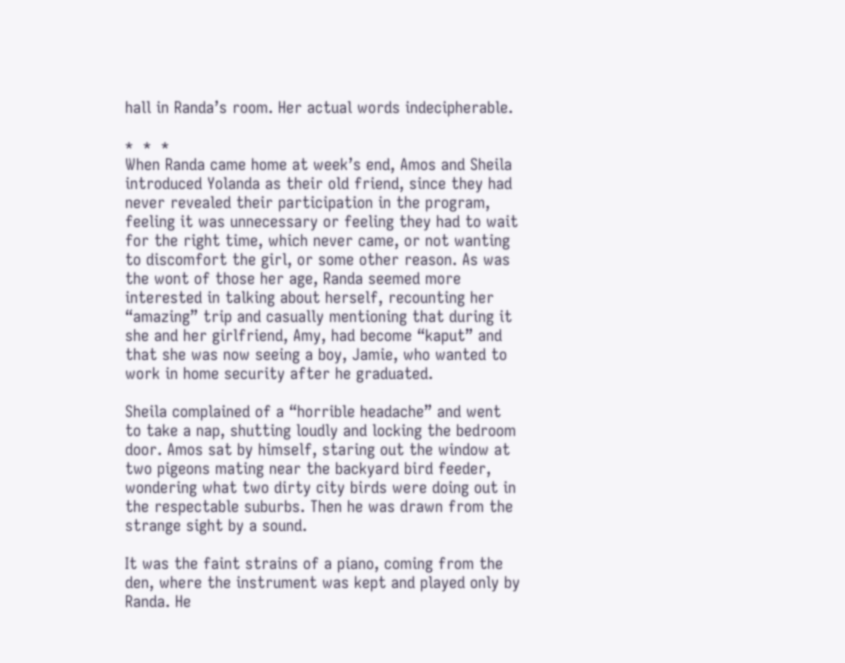hall in Randa’s room. Her actual words indecipherable.

*  *  *
When Randa came home at week’s end, Amos and Sheila introduced Yolanda as their old friend, since they had never revealed their participation in the program, feeling it was unnecessary or feeling they had to wait for the right time, which never came, or not wanting to discomfort the girl, or some other reason. As was the wont of those her age, Randa seemed more interested in talking about herself, recounting her “amazing” trip and casually mentioning that during it she and her girlfriend, Amy, had become “kaput” and that she was now seeing a boy, Jamie, who wanted to work in home security after he graduated.

Sheila complained of a “horrible headache” and went to take a nap, shutting loudly and locking the bedroom door. Amos sat by himself, staring out the window at two pigeons mating near the backyard bird feeder, wondering what two dirty city birds were doing out in the respectable suburbs. Then he was drawn from the strange sight by a sound.

It was the faint strains of a piano, coming from the den, where the instrument was kept and played only by Randa. He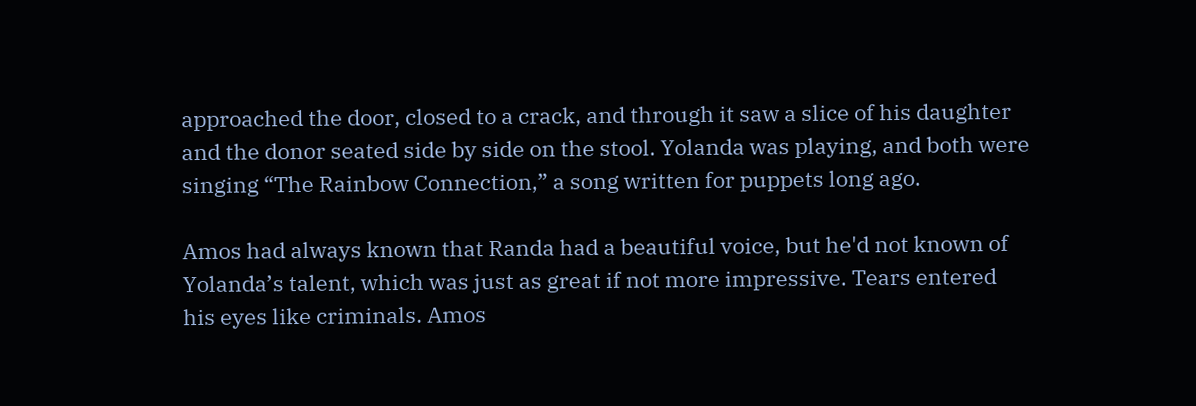approached the door, closed to a crack, and through it saw a slice of his daughter and the donor seated side by side on the stool. Yolanda was playing, and both were singing “The Rainbow Connection,” a song written for puppets long ago.

Amos had always known that Randa had a beautiful voice, but he'd not known of Yolanda’s talent, which was just as great if not more impressive. Tears entered his eyes like criminals. Amos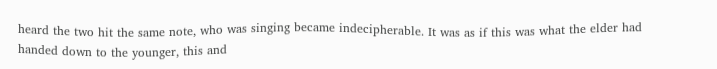heard the two hit the same note, who was singing became indecipherable. It was as if this was what the elder had handed down to the younger, this and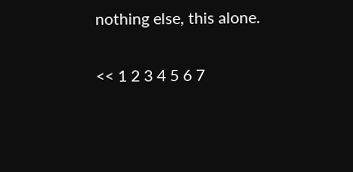nothing else, this alone.

<< 1 2 3 4 5 6 7